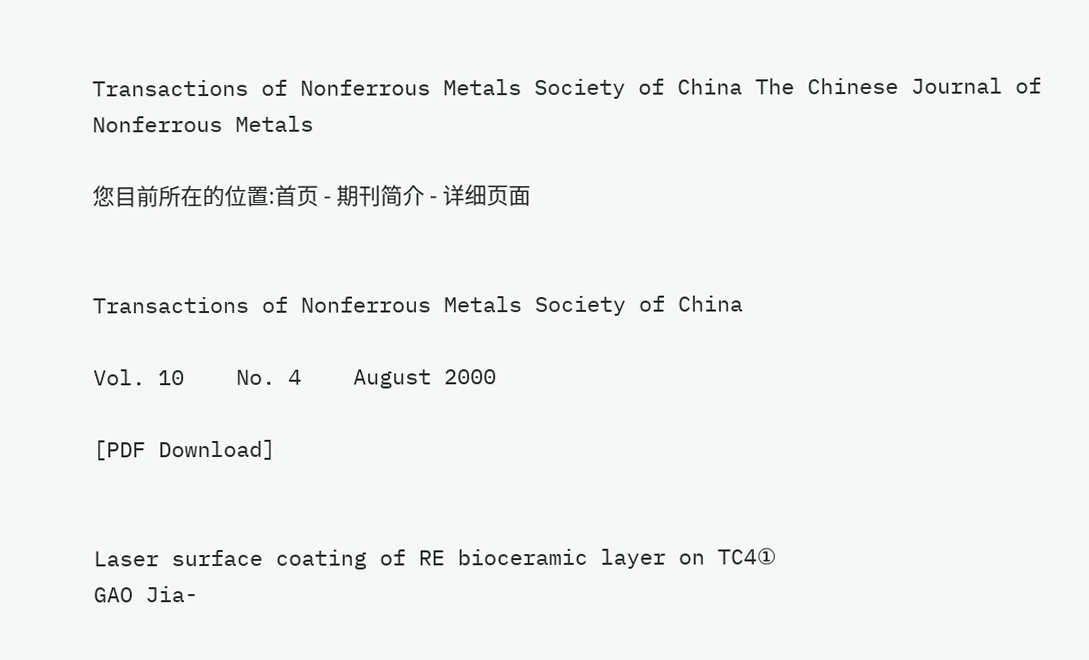Transactions of Nonferrous Metals Society of China The Chinese Journal of Nonferrous Metals

您目前所在的位置:首页 - 期刊简介 - 详细页面


Transactions of Nonferrous Metals Society of China

Vol. 10    No. 4    August 2000

[PDF Download]


Laser surface coating of RE bioceramic layer on TC4①
GAO Jia-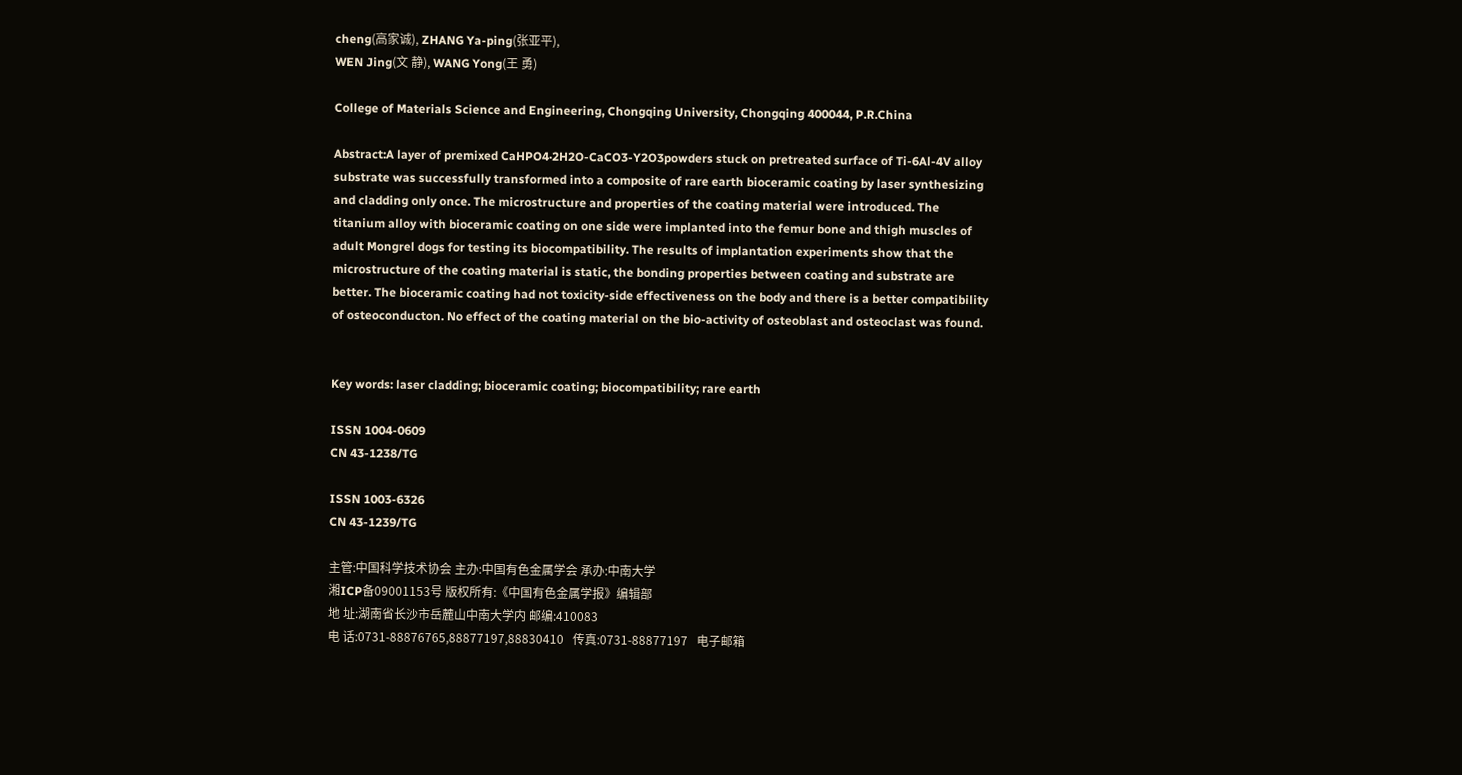cheng(高家诚), ZHANG Ya-ping(张亚平),
WEN Jing(文 静), WANG Yong(王 勇)

College of Materials Science and Engineering, Chongqing University, Chongqing 400044, P.R.China

Abstract:A layer of premixed CaHPO4·2H2O-CaCO3-Y2O3powders stuck on pretreated surface of Ti-6Al-4V alloy substrate was successfully transformed into a composite of rare earth bioceramic coating by laser synthesizing and cladding only once. The microstructure and properties of the coating material were introduced. The titanium alloy with bioceramic coating on one side were implanted into the femur bone and thigh muscles of adult Mongrel dogs for testing its biocompatibility. The results of implantation experiments show that the microstructure of the coating material is static, the bonding properties between coating and substrate are better. The bioceramic coating had not toxicity-side effectiveness on the body and there is a better compatibility of osteoconducton. No effect of the coating material on the bio-activity of osteoblast and osteoclast was found.


Key words: laser cladding; bioceramic coating; biocompatibility; rare earth

ISSN 1004-0609
CN 43-1238/TG

ISSN 1003-6326
CN 43-1239/TG

主管:中国科学技术协会 主办:中国有色金属学会 承办:中南大学
湘ICP备09001153号 版权所有:《中国有色金属学报》编辑部
地 址:湖南省长沙市岳麓山中南大学内 邮编:410083
电 话:0731-88876765,88877197,88830410   传真:0731-88877197   电子邮箱